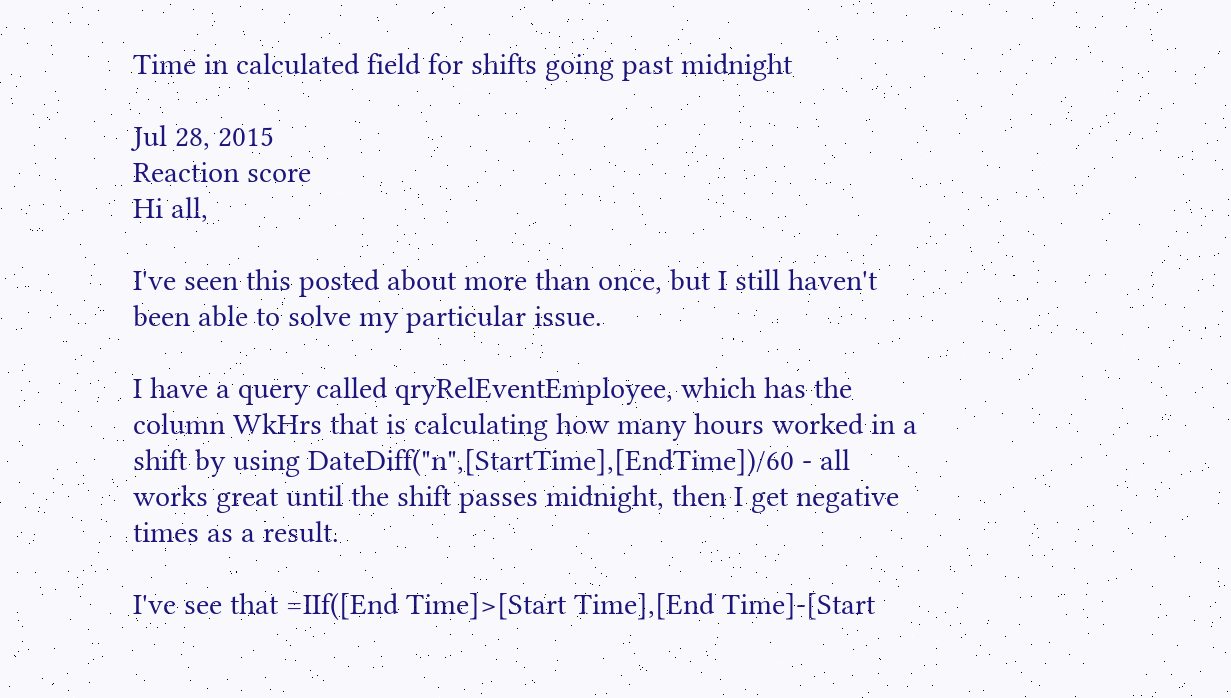Time in calculated field for shifts going past midnight

Jul 28, 2015
Reaction score
Hi all,

I've seen this posted about more than once, but I still haven't been able to solve my particular issue.

I have a query called qryRelEventEmployee, which has the column WkHrs that is calculating how many hours worked in a shift by using DateDiff("n",[StartTime],[EndTime])/60 - all works great until the shift passes midnight, then I get negative times as a result.

I've see that =IIf([End Time]>[Start Time],[End Time]-[Start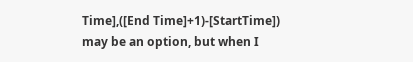Time],([End Time]+1)-[StartTime]) may be an option, but when I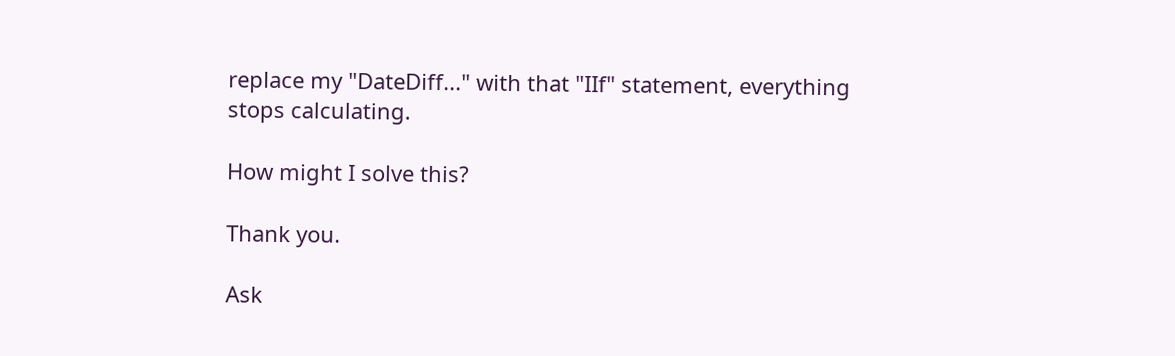replace my "DateDiff..." with that "IIf" statement, everything stops calculating.

How might I solve this?

Thank you.

Ask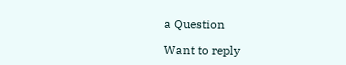a Question

Want to reply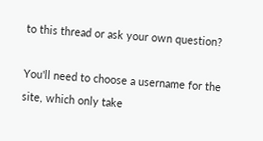to this thread or ask your own question?

You'll need to choose a username for the site, which only take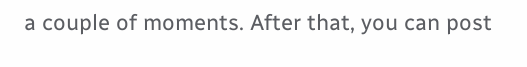a couple of moments. After that, you can post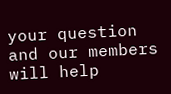your question and our members will help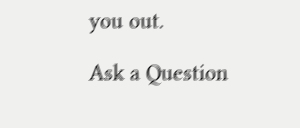you out.

Ask a Question